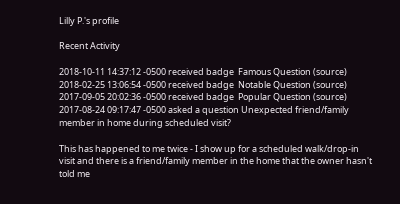Lilly P.'s profile

Recent Activity

2018-10-11 14:37:12 -0500 received badge  Famous Question (source)
2018-02-25 13:06:54 -0500 received badge  Notable Question (source)
2017-09-05 20:02:36 -0500 received badge  Popular Question (source)
2017-08-24 09:17:47 -0500 asked a question Unexpected friend/family member in home during scheduled visit?

This has happened to me twice - I show up for a scheduled walk/drop-in visit and there is a friend/family member in the home that the owner hasn't told me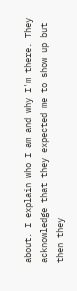about. I explain who I am and why I'm there. They acknowledge that they expected me to show up but then they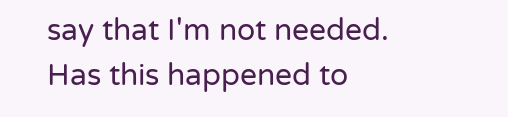say that I'm not needed. Has this happened to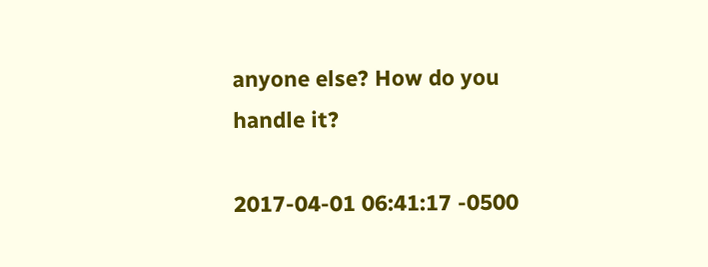anyone else? How do you handle it?

2017-04-01 06:41:17 -0500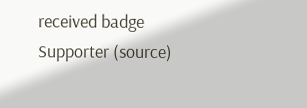received badge  Supporter (source)